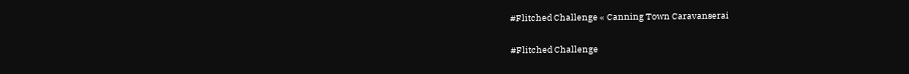#Flitched Challenge « Canning Town Caravanserai

#Flitched Challenge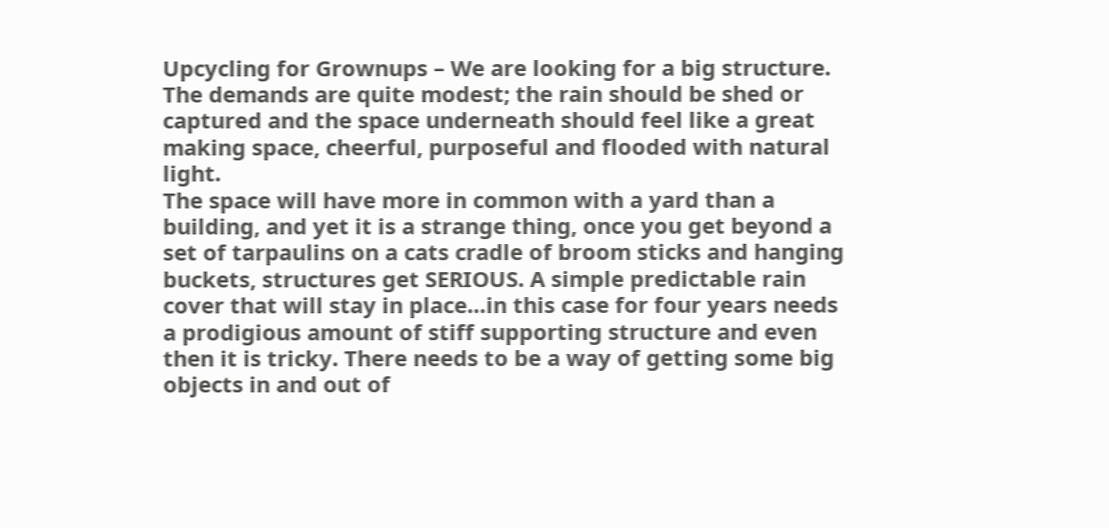Upcycling for Grownups – We are looking for a big structure. The demands are quite modest; the rain should be shed or captured and the space underneath should feel like a great making space, cheerful, purposeful and flooded with natural light.
The space will have more in common with a yard than a building, and yet it is a strange thing, once you get beyond a set of tarpaulins on a cats cradle of broom sticks and hanging buckets, structures get SERIOUS. A simple predictable rain cover that will stay in place…in this case for four years needs a prodigious amount of stiff supporting structure and even then it is tricky. There needs to be a way of getting some big objects in and out of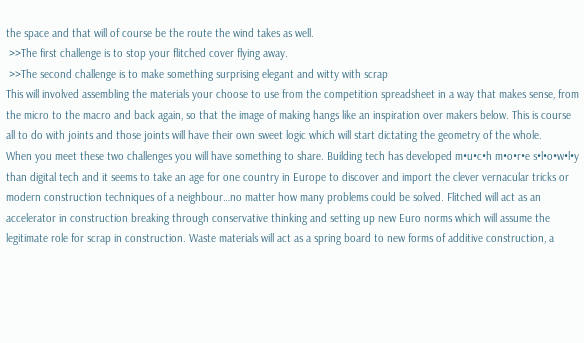the space and that will of course be the route the wind takes as well.
 >>The first challenge is to stop your flitched cover flying away.
 >>The second challenge is to make something surprising elegant and witty with scrap
This will involved assembling the materials your choose to use from the competition spreadsheet in a way that makes sense, from the micro to the macro and back again, so that the image of making hangs like an inspiration over makers below. This is course all to do with joints and those joints will have their own sweet logic which will start dictating the geometry of the whole.
When you meet these two challenges you will have something to share. Building tech has developed m•u•c•h m•o•r•e s•l•o•w•l•y than digital tech and it seems to take an age for one country in Europe to discover and import the clever vernacular tricks or modern construction techniques of a neighbour…no matter how many problems could be solved. Flitched will act as an accelerator in construction breaking through conservative thinking and setting up new Euro norms which will assume the legitimate role for scrap in construction. Waste materials will act as a spring board to new forms of additive construction, a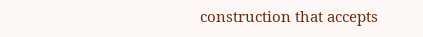construction that accepts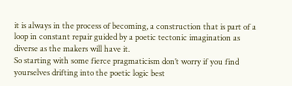it is always in the process of becoming, a construction that is part of a loop in constant repair guided by a poetic tectonic imagination as diverse as the makers will have it.
So starting with some fierce pragmaticism don’t worry if you find yourselves drifting into the poetic logic best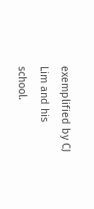exemplified by CJ Lim and his school.